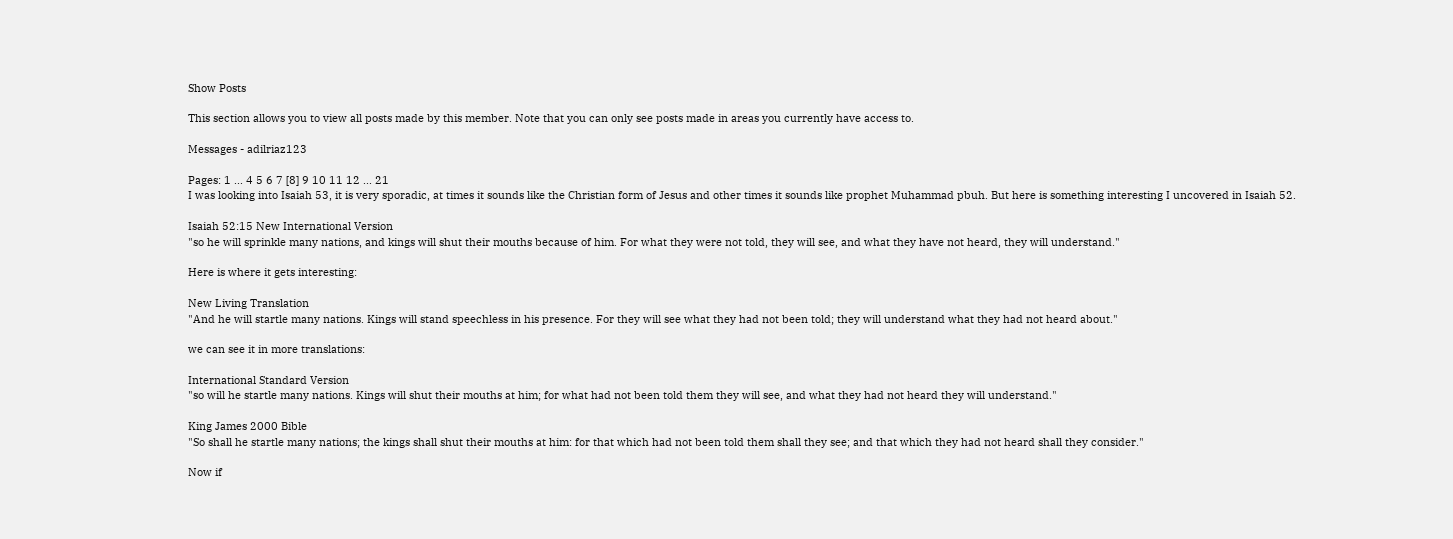Show Posts

This section allows you to view all posts made by this member. Note that you can only see posts made in areas you currently have access to.

Messages - adilriaz123

Pages: 1 ... 4 5 6 7 [8] 9 10 11 12 ... 21
I was looking into Isaiah 53, it is very sporadic, at times it sounds like the Christian form of Jesus and other times it sounds like prophet Muhammad pbuh. But here is something interesting I uncovered in Isaiah 52.

Isaiah 52:15 New International Version
"so he will sprinkle many nations, and kings will shut their mouths because of him. For what they were not told, they will see, and what they have not heard, they will understand."

Here is where it gets interesting:

New Living Translation
"And he will startle many nations. Kings will stand speechless in his presence. For they will see what they had not been told; they will understand what they had not heard about."

we can see it in more translations:

International Standard Version
"so will he startle many nations. Kings will shut their mouths at him; for what had not been told them they will see, and what they had not heard they will understand."

King James 2000 Bible
"So shall he startle many nations; the kings shall shut their mouths at him: for that which had not been told them shall they see; and that which they had not heard shall they consider."

Now if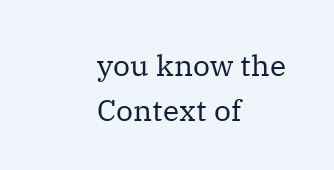you know the Context of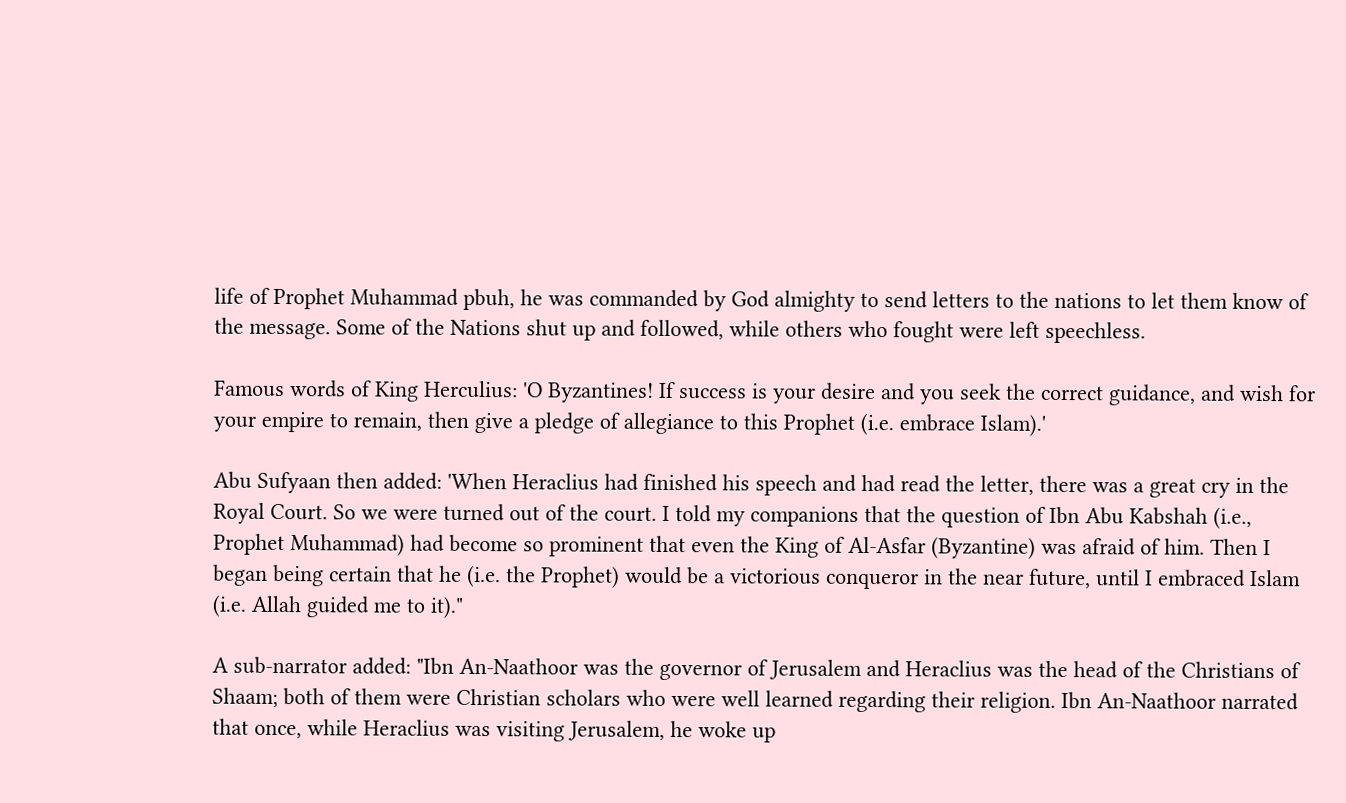life of Prophet Muhammad pbuh, he was commanded by God almighty to send letters to the nations to let them know of the message. Some of the Nations shut up and followed, while others who fought were left speechless.

Famous words of King Herculius: 'O Byzantines! If success is your desire and you seek the correct guidance, and wish for your empire to remain, then give a pledge of allegiance to this Prophet (i.e. embrace Islam).'

Abu Sufyaan then added: 'When Heraclius had finished his speech and had read the letter, there was a great cry in the Royal Court. So we were turned out of the court. I told my companions that the question of Ibn Abu Kabshah (i.e., Prophet Muhammad) had become so prominent that even the King of Al-Asfar (Byzantine) was afraid of him. Then I began being certain that he (i.e. the Prophet) would be a victorious conqueror in the near future, until I embraced Islam (i.e. Allah guided me to it)."

A sub-narrator added: "Ibn An-Naathoor was the governor of Jerusalem and Heraclius was the head of the Christians of Shaam; both of them were Christian scholars who were well learned regarding their religion. Ibn An-Naathoor narrated that once, while Heraclius was visiting Jerusalem, he woke up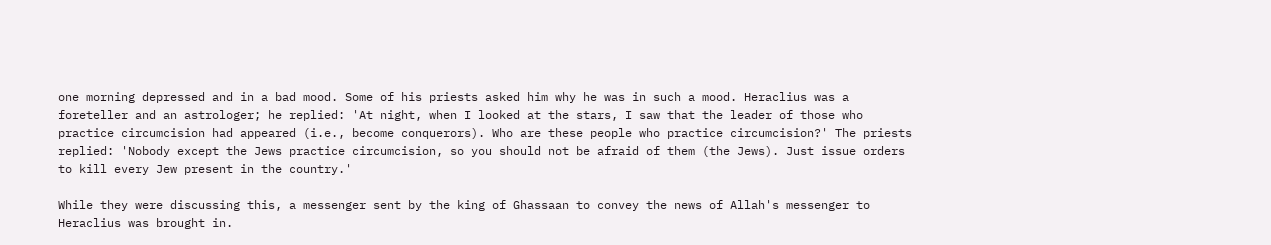one morning depressed and in a bad mood. Some of his priests asked him why he was in such a mood. Heraclius was a foreteller and an astrologer; he replied: 'At night, when I looked at the stars, I saw that the leader of those who practice circumcision had appeared (i.e., become conquerors). Who are these people who practice circumcision?' The priests replied: 'Nobody except the Jews practice circumcision, so you should not be afraid of them (the Jews). Just issue orders to kill every Jew present in the country.'

While they were discussing this, a messenger sent by the king of Ghassaan to convey the news of Allah's messenger to Heraclius was brought in.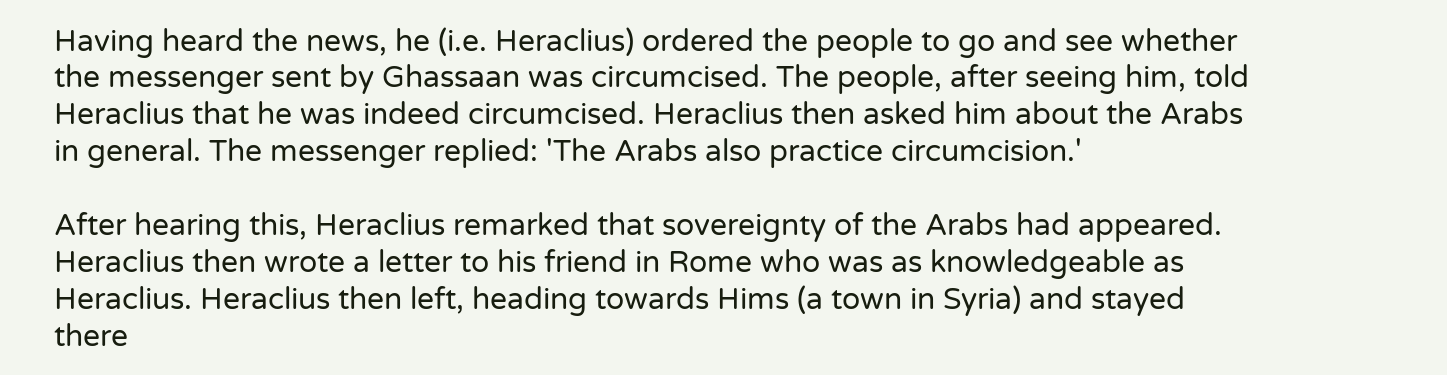Having heard the news, he (i.e. Heraclius) ordered the people to go and see whether the messenger sent by Ghassaan was circumcised. The people, after seeing him, told Heraclius that he was indeed circumcised. Heraclius then asked him about the Arabs in general. The messenger replied: 'The Arabs also practice circumcision.'

After hearing this, Heraclius remarked that sovereignty of the Arabs had appeared. Heraclius then wrote a letter to his friend in Rome who was as knowledgeable as Heraclius. Heraclius then left, heading towards Hims (a town in Syria) and stayed there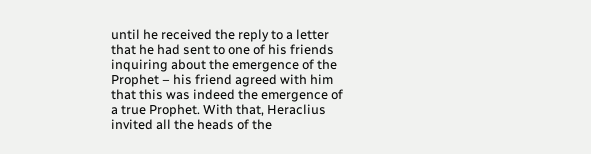until he received the reply to a letter that he had sent to one of his friends inquiring about the emergence of the Prophet – his friend agreed with him that this was indeed the emergence of a true Prophet. With that, Heraclius invited all the heads of the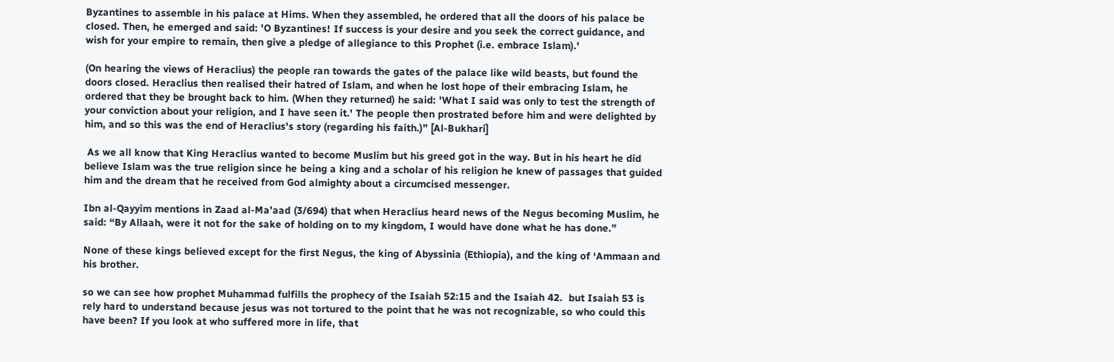Byzantines to assemble in his palace at Hims. When they assembled, he ordered that all the doors of his palace be closed. Then, he emerged and said: 'O Byzantines! If success is your desire and you seek the correct guidance, and wish for your empire to remain, then give a pledge of allegiance to this Prophet (i.e. embrace Islam).'

(On hearing the views of Heraclius) the people ran towards the gates of the palace like wild beasts, but found the doors closed. Heraclius then realised their hatred of Islam, and when he lost hope of their embracing Islam, he ordered that they be brought back to him. (When they returned) he said: 'What I said was only to test the strength of your conviction about your religion, and I have seen it.' The people then prostrated before him and were delighted by him, and so this was the end of Heraclius's story (regarding his faith.)” [Al-Bukhari]

 As we all know that King Heraclius wanted to become Muslim but his greed got in the way. But in his heart he did believe Islam was the true religion since he being a king and a scholar of his religion he knew of passages that guided him and the dream that he received from God almighty about a circumcised messenger.

Ibn al-Qayyim mentions in Zaad al-Ma’aad (3/694) that when Heraclius heard news of the Negus becoming Muslim, he said: “By Allaah, were it not for the sake of holding on to my kingdom, I would have done what he has done.”

None of these kings believed except for the first Negus, the king of Abyssinia (Ethiopia), and the king of ‘Ammaan and his brother.

so we can see how prophet Muhammad fulfills the prophecy of the Isaiah 52:15 and the Isaiah 42.  but Isaiah 53 is rely hard to understand because jesus was not tortured to the point that he was not recognizable, so who could this have been? If you look at who suffered more in life, that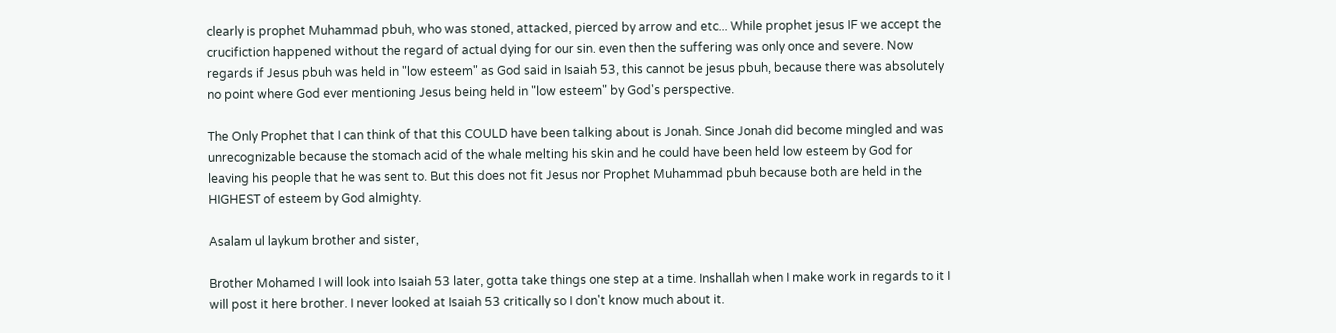clearly is prophet Muhammad pbuh, who was stoned, attacked, pierced by arrow and etc... While prophet jesus IF we accept the crucifiction happened without the regard of actual dying for our sin. even then the suffering was only once and severe. Now regards if Jesus pbuh was held in "low esteem" as God said in Isaiah 53, this cannot be jesus pbuh, because there was absolutely no point where God ever mentioning Jesus being held in "low esteem" by God's perspective.

The Only Prophet that I can think of that this COULD have been talking about is Jonah. Since Jonah did become mingled and was unrecognizable because the stomach acid of the whale melting his skin and he could have been held low esteem by God for leaving his people that he was sent to. But this does not fit Jesus nor Prophet Muhammad pbuh because both are held in the HIGHEST of esteem by God almighty.

Asalam ul laykum brother and sister,

Brother Mohamed I will look into Isaiah 53 later, gotta take things one step at a time. Inshallah when I make work in regards to it I will post it here brother. I never looked at Isaiah 53 critically so I don't know much about it.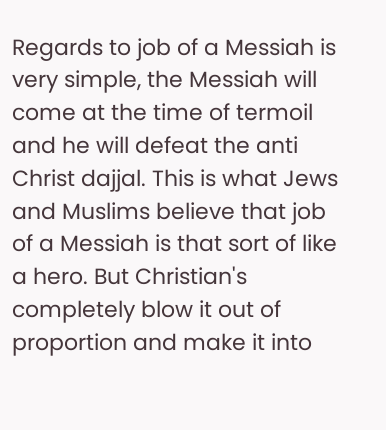Regards to job of a Messiah is very simple, the Messiah will come at the time of termoil and he will defeat the anti Christ dajjal. This is what Jews and Muslims believe that job of a Messiah is that sort of like a hero. But Christian's completely blow it out of proportion and make it into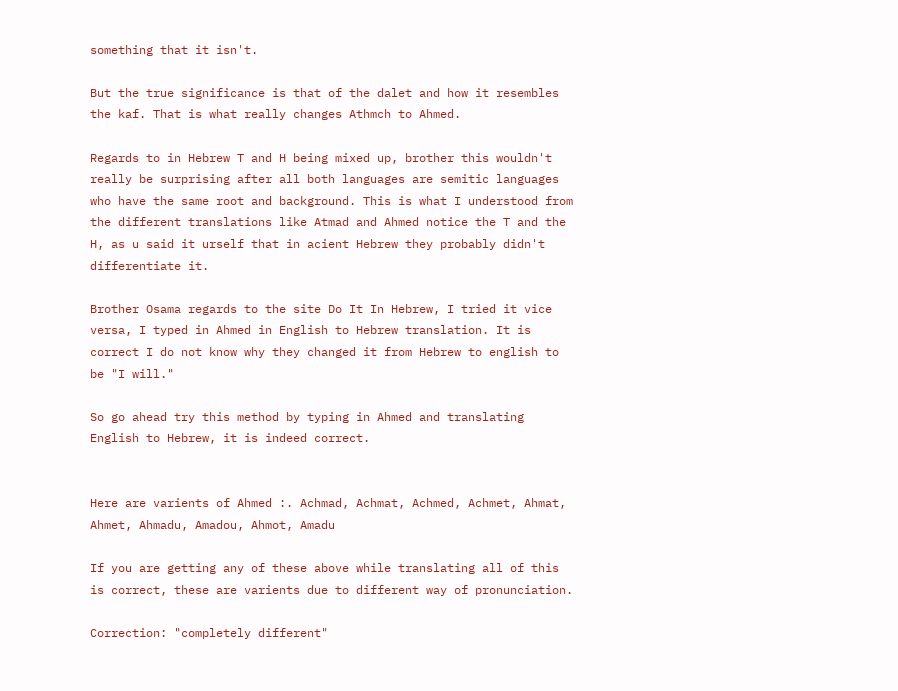something that it isn't.

But the true significance is that of the dalet and how it resembles the kaf. That is what really changes Athmch to Ahmed.

Regards to in Hebrew T and H being mixed up, brother this wouldn't really be surprising after all both languages are semitic languages who have the same root and background. This is what I understood from the different translations like Atmad and Ahmed notice the T and the H, as u said it urself that in acient Hebrew they probably didn't differentiate it.

Brother Osama regards to the site Do It In Hebrew, I tried it vice versa, I typed in Ahmed in English to Hebrew translation. It is correct I do not know why they changed it from Hebrew to english to be "I will."

So go ahead try this method by typing in Ahmed and translating English to Hebrew, it is indeed correct.


Here are varients of Ahmed :. Achmad, Achmat, Achmed, Achmet, Ahmat, Ahmet, Ahmadu, Amadou, Ahmot, Amadu

If you are getting any of these above while translating all of this is correct, these are varients due to different way of pronunciation.

Correction: "completely different"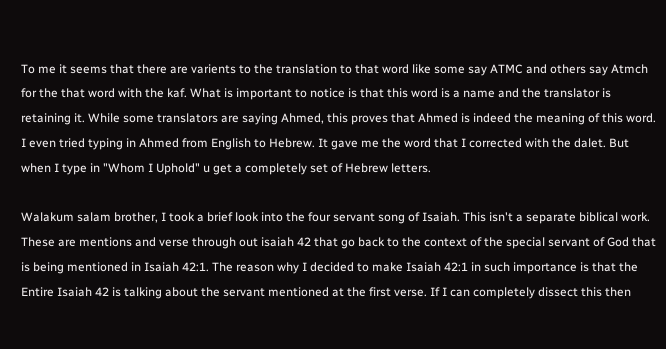To me it seems that there are varients to the translation to that word like some say ATMC and others say Atmch for the that word with the kaf. What is important to notice is that this word is a name and the translator is retaining it. While some translators are saying Ahmed, this proves that Ahmed is indeed the meaning of this word. I even tried typing in Ahmed from English to Hebrew. It gave me the word that I corrected with the dalet. But when I type in "Whom I Uphold" u get a completely set of Hebrew letters.

Walakum salam brother, I took a brief look into the four servant song of Isaiah. This isn't a separate biblical work. These are mentions and verse through out isaiah 42 that go back to the context of the special servant of God that is being mentioned in Isaiah 42:1. The reason why I decided to make Isaiah 42:1 in such importance is that the Entire Isaiah 42 is talking about the servant mentioned at the first verse. If I can completely dissect this then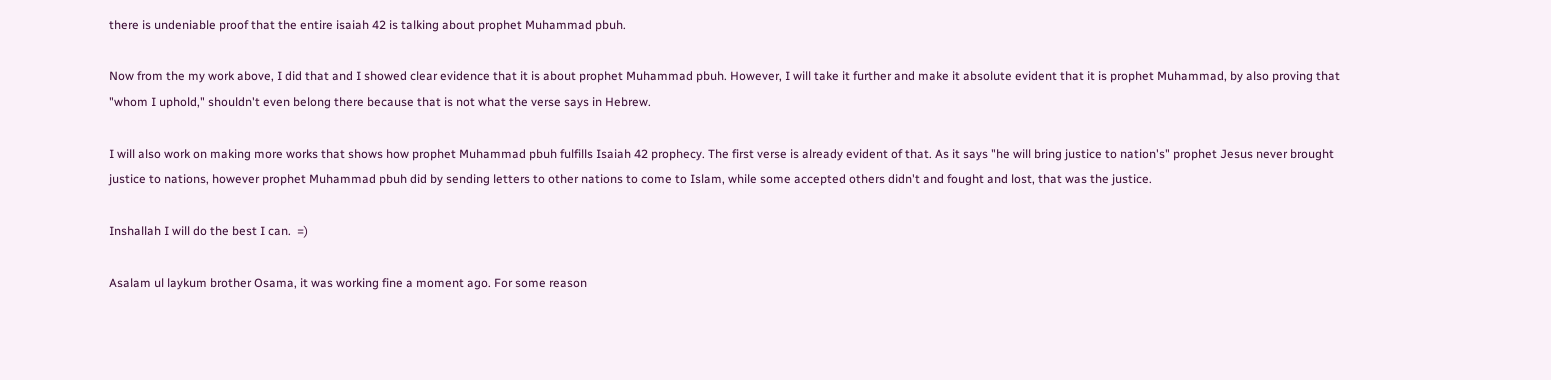there is undeniable proof that the entire isaiah 42 is talking about prophet Muhammad pbuh.

Now from the my work above, I did that and I showed clear evidence that it is about prophet Muhammad pbuh. However, I will take it further and make it absolute evident that it is prophet Muhammad, by also proving that "whom I uphold," shouldn't even belong there because that is not what the verse says in Hebrew.

I will also work on making more works that shows how prophet Muhammad pbuh fulfills Isaiah 42 prophecy. The first verse is already evident of that. As it says "he will bring justice to nation's" prophet Jesus never brought justice to nations, however prophet Muhammad pbuh did by sending letters to other nations to come to Islam, while some accepted others didn't and fought and lost, that was the justice.

Inshallah I will do the best I can.  =)

Asalam ul laykum brother Osama, it was working fine a moment ago. For some reason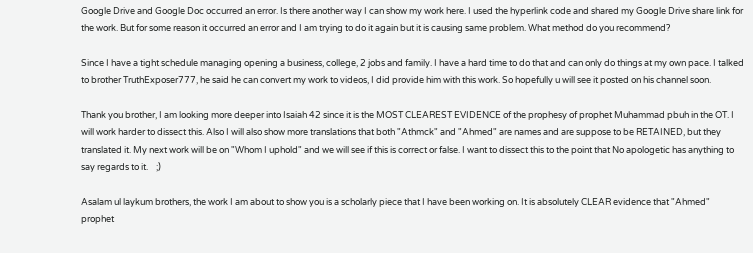Google Drive and Google Doc occurred an error. Is there another way I can show my work here. I used the hyperlink code and shared my Google Drive share link for the work. But for some reason it occurred an error and I am trying to do it again but it is causing same problem. What method do you recommend?

Since I have a tight schedule managing opening a business, college, 2 jobs and family. I have a hard time to do that and can only do things at my own pace. I talked to brother TruthExposer777, he said he can convert my work to videos, I did provide him with this work. So hopefully u will see it posted on his channel soon.

Thank you brother, I am looking more deeper into Isaiah 42 since it is the MOST CLEAREST EVIDENCE of the prophesy of prophet Muhammad pbuh in the OT. I will work harder to dissect this. Also I will also show more translations that both "Athmck" and "Ahmed" are names and are suppose to be RETAINED, but they translated it. My next work will be on "Whom I uphold" and we will see if this is correct or false. I want to dissect this to the point that No apologetic has anything to say regards to it.    ;)

Asalam ul laykum brothers, the work I am about to show you is a scholarly piece that I have been working on. It is absolutely CLEAR evidence that "Ahmed" prophet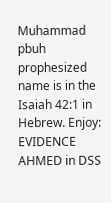Muhammad pbuh prophesized name is in the Isaiah 42:1 in Hebrew. Enjoy: EVIDENCE AHMED in DSS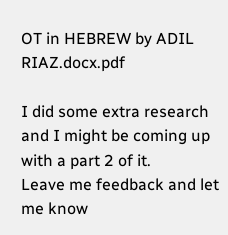OT in HEBREW by ADIL RIAZ.docx.pdf

I did some extra research and I might be coming up with a part 2 of it.
Leave me feedback and let me know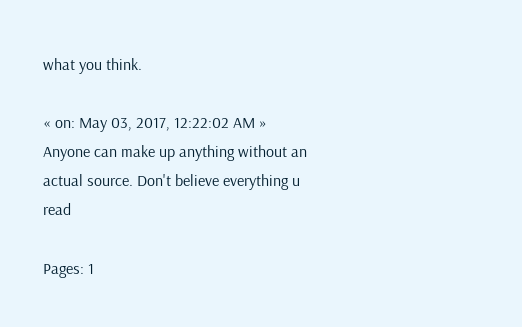what you think.

« on: May 03, 2017, 12:22:02 AM »
Anyone can make up anything without an actual source. Don't believe everything u read

Pages: 1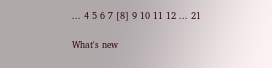... 4 5 6 7 [8] 9 10 11 12 ... 21

What's new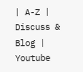| A-Z | Discuss & Blog | Youtube